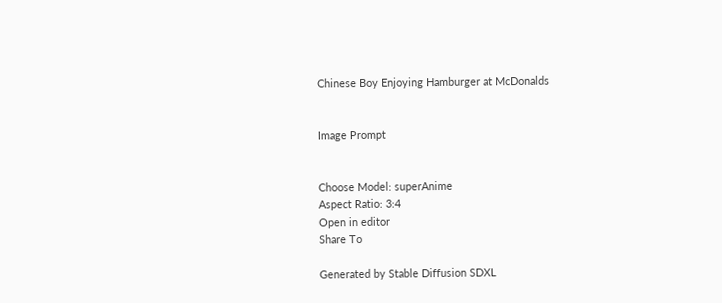Chinese Boy Enjoying Hamburger at McDonalds


Image Prompt


Choose Model: superAnime
Aspect Ratio: 3:4
Open in editor
Share To

Generated by Stable Diffusion SDXL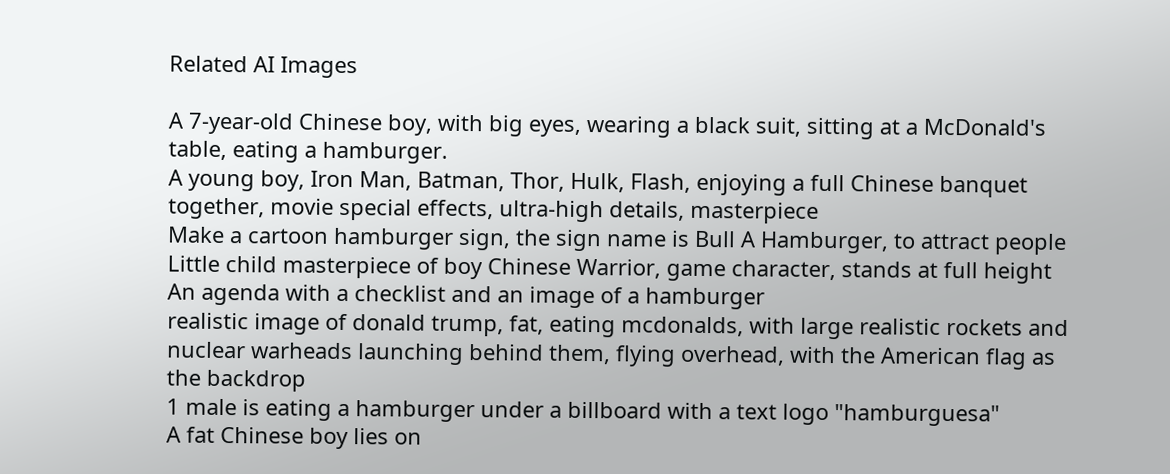Related AI Images

A 7-year-old Chinese boy, with big eyes, wearing a black suit, sitting at a McDonald's table, eating a hamburger.
A young boy, Iron Man, Batman, Thor, Hulk, Flash, enjoying a full Chinese banquet together, movie special effects, ultra-high details, masterpiece
Make a cartoon hamburger sign, the sign name is Bull A Hamburger, to attract people
Little child masterpiece of boy Chinese Warrior, game character, stands at full height
An agenda with a checklist and an image of a hamburger
realistic image of donald trump, fat, eating mcdonalds, with large realistic rockets and nuclear warheads launching behind them, flying overhead, with the American flag as the backdrop
1 male is eating a hamburger under a billboard with a text logo "hamburguesa"
A fat Chinese boy lies on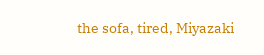the sofa, tired, Miyazaki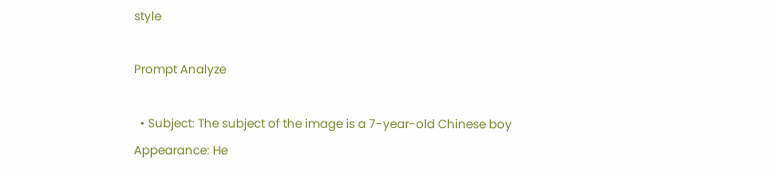style

Prompt Analyze

  • Subject: The subject of the image is a 7-year-old Chinese boy Appearance: He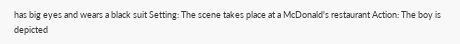has big eyes and wears a black suit Setting: The scene takes place at a McDonald's restaurant Action: The boy is depicted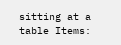sitting at a table Items: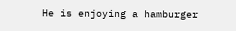He is enjoying a hamburger